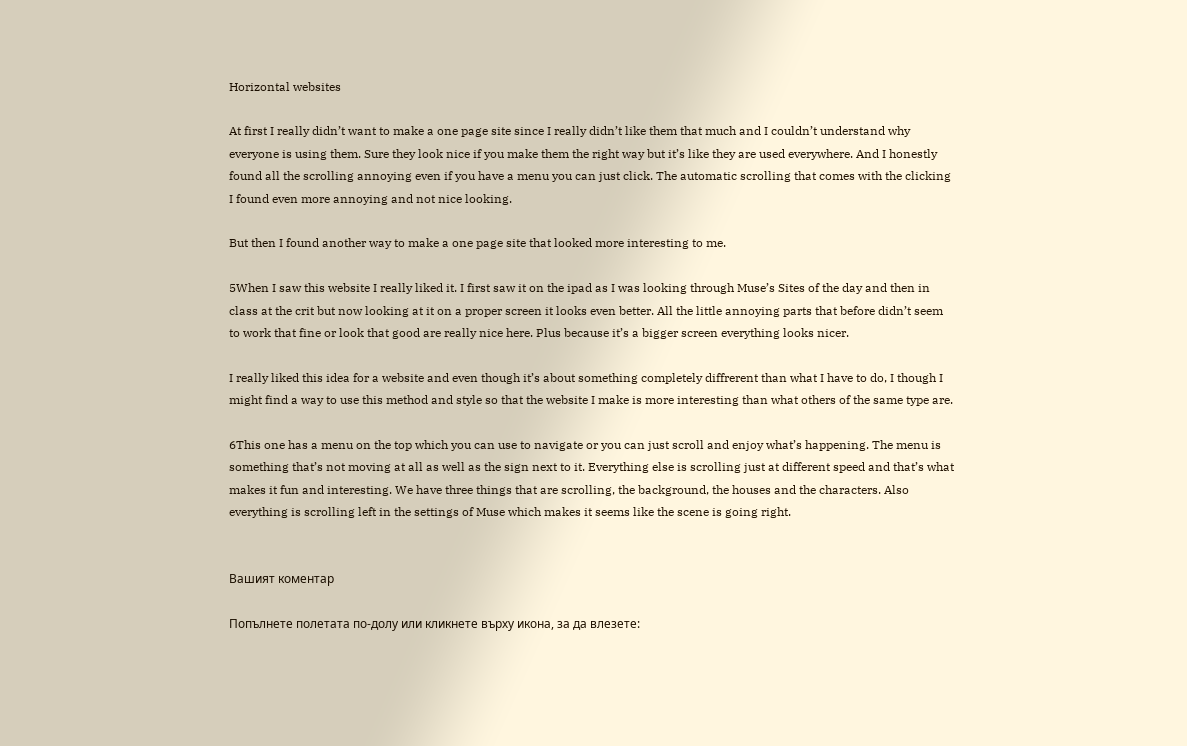Horizontal websites

At first I really didn’t want to make a one page site since I really didn’t like them that much and I couldn’t understand why everyone is using them. Sure they look nice if you make them the right way but it’s like they are used everywhere. And I honestly found all the scrolling annoying even if you have a menu you can just click. The automatic scrolling that comes with the clicking I found even more annoying and not nice looking.

But then I found another way to make a one page site that looked more interesting to me.

5When I saw this website I really liked it. I first saw it on the ipad as I was looking through Muse’s Sites of the day and then in class at the crit but now looking at it on a proper screen it looks even better. All the little annoying parts that before didn’t seem to work that fine or look that good are really nice here. Plus because it’s a bigger screen everything looks nicer.

I really liked this idea for a website and even though it’s about something completely diffrerent than what I have to do, I though I might find a way to use this method and style so that the website I make is more interesting than what others of the same type are.

6This one has a menu on the top which you can use to navigate or you can just scroll and enjoy what’s happening. The menu is something that’s not moving at all as well as the sign next to it. Everything else is scrolling just at different speed and that’s what makes it fun and interesting. We have three things that are scrolling, the background, the houses and the characters. Also everything is scrolling left in the settings of Muse which makes it seems like the scene is going right.


Вашият коментар

Попълнете полетата по-долу или кликнете върху икона, за да влезете: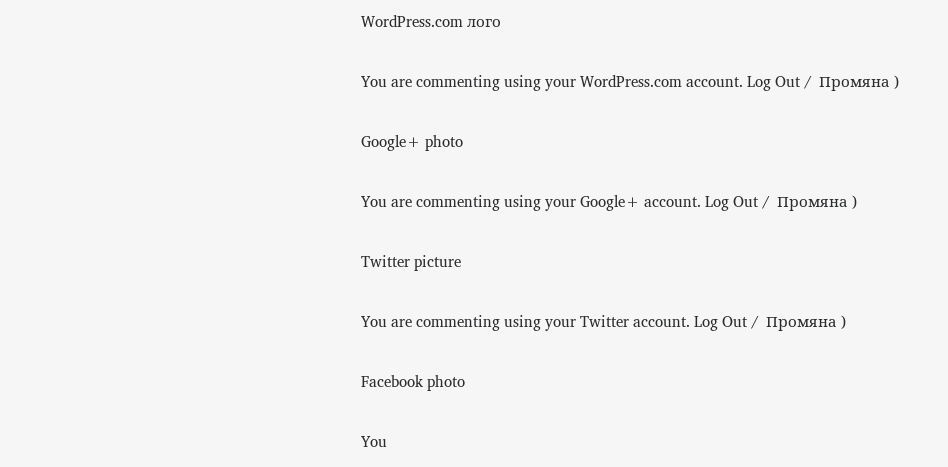WordPress.com лого

You are commenting using your WordPress.com account. Log Out /  Промяна )

Google+ photo

You are commenting using your Google+ account. Log Out /  Промяна )

Twitter picture

You are commenting using your Twitter account. Log Out /  Промяна )

Facebook photo

You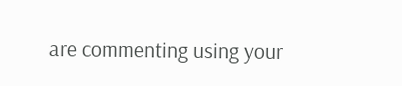are commenting using your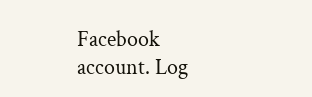Facebook account. Log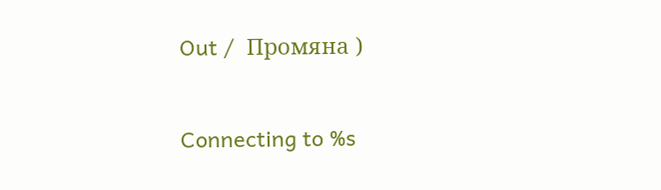Out /  Промяна )


Connecting to %s